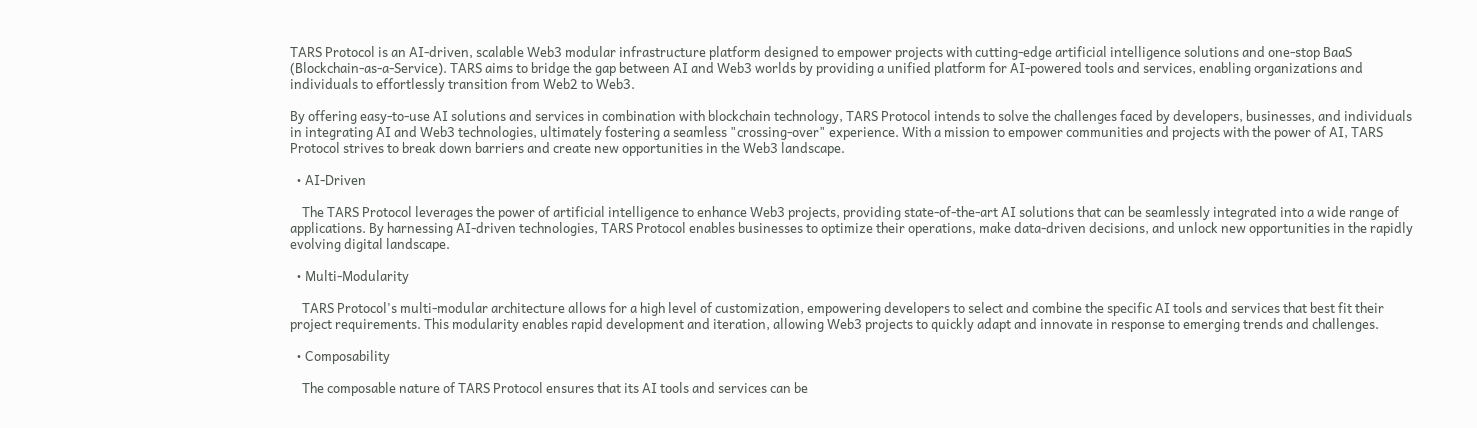TARS Protocol is an AI-driven, scalable Web3 modular infrastructure platform designed to empower projects with cutting-edge artificial intelligence solutions and one-stop BaaS (Blockchain-as-a-Service). TARS aims to bridge the gap between AI and Web3 worlds by providing a unified platform for AI-powered tools and services, enabling organizations and individuals to effortlessly transition from Web2 to Web3.

By offering easy-to-use AI solutions and services in combination with blockchain technology, TARS Protocol intends to solve the challenges faced by developers, businesses, and individuals in integrating AI and Web3 technologies, ultimately fostering a seamless "crossing-over" experience. With a mission to empower communities and projects with the power of AI, TARS Protocol strives to break down barriers and create new opportunities in the Web3 landscape.

  • AI-Driven

    The TARS Protocol leverages the power of artificial intelligence to enhance Web3 projects, providing state-of-the-art AI solutions that can be seamlessly integrated into a wide range of applications. By harnessing AI-driven technologies, TARS Protocol enables businesses to optimize their operations, make data-driven decisions, and unlock new opportunities in the rapidly evolving digital landscape.

  • Multi-Modularity

    TARS Protocol's multi-modular architecture allows for a high level of customization, empowering developers to select and combine the specific AI tools and services that best fit their project requirements. This modularity enables rapid development and iteration, allowing Web3 projects to quickly adapt and innovate in response to emerging trends and challenges.

  • Composability

    The composable nature of TARS Protocol ensures that its AI tools and services can be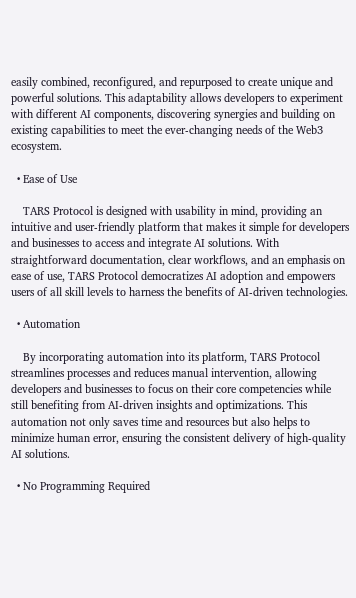easily combined, reconfigured, and repurposed to create unique and powerful solutions. This adaptability allows developers to experiment with different AI components, discovering synergies and building on existing capabilities to meet the ever-changing needs of the Web3 ecosystem.

  • Ease of Use

    TARS Protocol is designed with usability in mind, providing an intuitive and user-friendly platform that makes it simple for developers and businesses to access and integrate AI solutions. With straightforward documentation, clear workflows, and an emphasis on ease of use, TARS Protocol democratizes AI adoption and empowers users of all skill levels to harness the benefits of AI-driven technologies.

  • Automation

    By incorporating automation into its platform, TARS Protocol streamlines processes and reduces manual intervention, allowing developers and businesses to focus on their core competencies while still benefiting from AI-driven insights and optimizations. This automation not only saves time and resources but also helps to minimize human error, ensuring the consistent delivery of high-quality AI solutions.

  • No Programming Required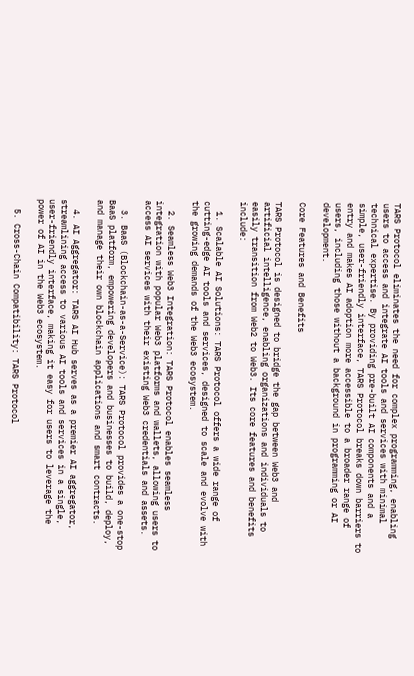TARS Protocol eliminates the need for complex programming, enabling users to access and integrate AI tools and services with minimal technical expertise. By providing pre-built AI components and a simple, user-friendly interface, TARS Protocol breaks down barriers to entry and makes AI adoption more accessible to a broader range of users, including those without a background in programming or AI development.

Core Features and Benefits

TARS Protocol is designed to bridge the gap between Web3 and artificial intelligence, enabling organizations and individuals to easily transition from Web2 to Web3. Its core features and benefits include:

  1. Scalable AI Solutions: TARS Protocol offers a wide range of cutting-edge AI tools and services, designed to scale and evolve with the growing demands of the Web3 ecosystem.

  2. Seamless Web3 Integration: TARS Protocol enables seamless integration with popular Web3 platforms and wallets, allowing users to access AI services with their existing Web3 credentials and assets.

  3. BaaS (Blockchain-as-a-Service): TARS Protocol provides a one-stop BaaS platform, empowering developers and businesses to build, deploy, and manage their own blockchain applications and smart contracts.

  4. AI Aggregator: TARS AI Hub serves as a premier AI aggregator, streamlining access to various AI tools and services in a single, user-friendly interface, making it easy for users to leverage the power of AI in the Web3 ecosystem.

  5. Cross-Chain Compatibility: TARS Protocol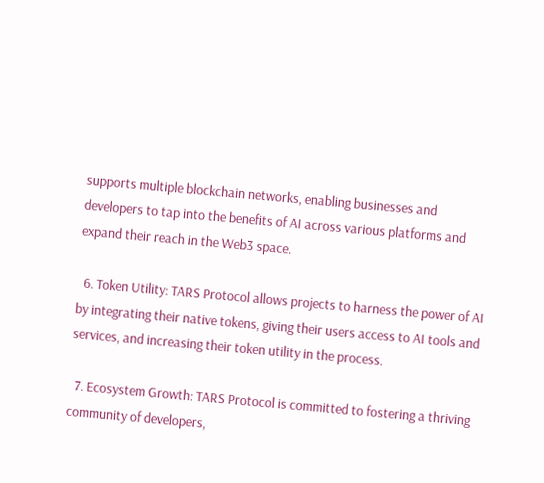supports multiple blockchain networks, enabling businesses and developers to tap into the benefits of AI across various platforms and expand their reach in the Web3 space.

  6. Token Utility: TARS Protocol allows projects to harness the power of AI by integrating their native tokens, giving their users access to AI tools and services, and increasing their token utility in the process.

  7. Ecosystem Growth: TARS Protocol is committed to fostering a thriving community of developers,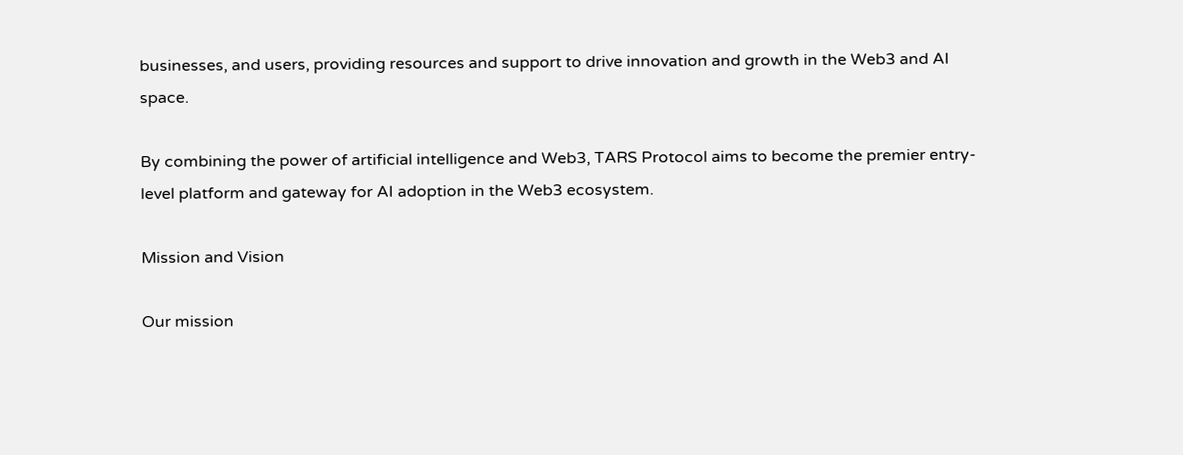businesses, and users, providing resources and support to drive innovation and growth in the Web3 and AI space.

By combining the power of artificial intelligence and Web3, TARS Protocol aims to become the premier entry-level platform and gateway for AI adoption in the Web3 ecosystem.

Mission and Vision

Our mission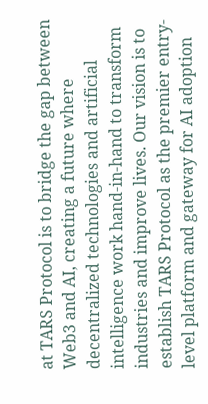at TARS Protocol is to bridge the gap between Web3 and AI, creating a future where decentralized technologies and artificial intelligence work hand-in-hand to transform industries and improve lives. Our vision is to establish TARS Protocol as the premier entry-level platform and gateway for AI adoption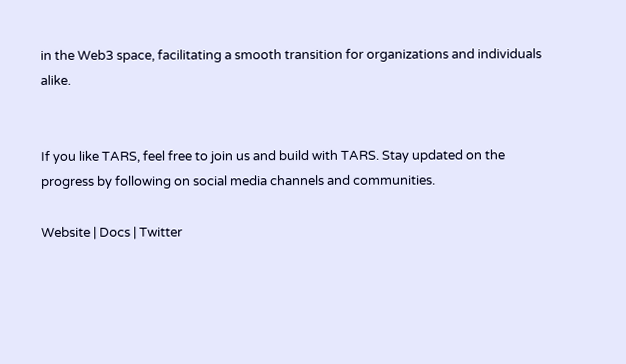in the Web3 space, facilitating a smooth transition for organizations and individuals alike.


If you like TARS, feel free to join us and build with TARS. Stay updated on the progress by following on social media channels and communities.

Website | Docs | Twitter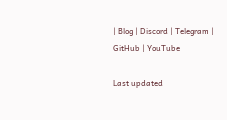| Blog | Discord | Telegram | GitHub | YouTube

Last updated